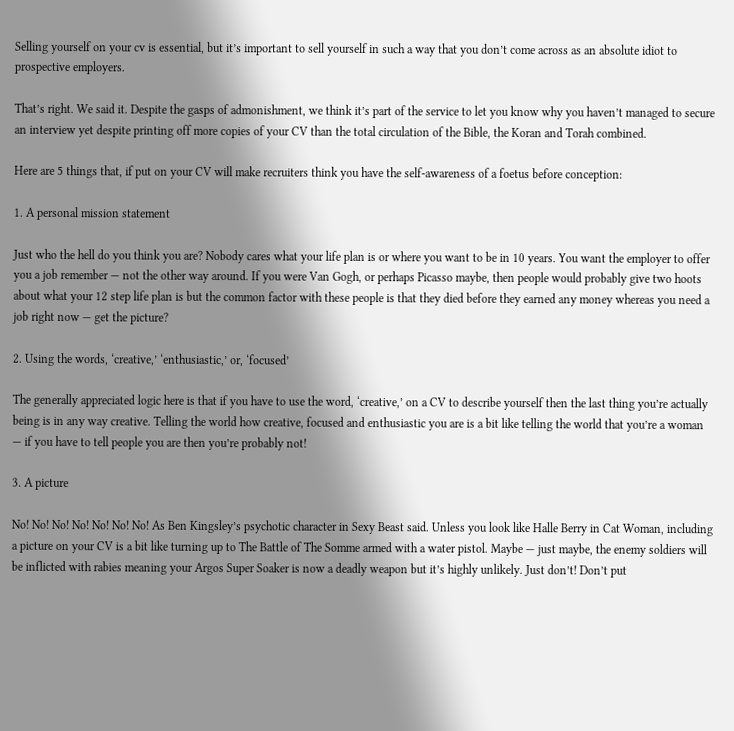Selling yourself on your cv is essential, but it’s important to sell yourself in such a way that you don’t come across as an absolute idiot to prospective employers.

That’s right. We said it. Despite the gasps of admonishment, we think it’s part of the service to let you know why you haven’t managed to secure an interview yet despite printing off more copies of your CV than the total circulation of the Bible, the Koran and Torah combined.

Here are 5 things that, if put on your CV will make recruiters think you have the self-awareness of a foetus before conception:

1. A personal mission statement

Just who the hell do you think you are? Nobody cares what your life plan is or where you want to be in 10 years. You want the employer to offer you a job remember — not the other way around. If you were Van Gogh, or perhaps Picasso maybe, then people would probably give two hoots about what your 12 step life plan is but the common factor with these people is that they died before they earned any money whereas you need a job right now — get the picture?

2. Using the words, ‘creative,’ ‘enthusiastic,’ or, ‘focused’

The generally appreciated logic here is that if you have to use the word, ‘creative,’ on a CV to describe yourself then the last thing you’re actually being is in any way creative. Telling the world how creative, focused and enthusiastic you are is a bit like telling the world that you’re a woman — if you have to tell people you are then you’re probably not!

3. A picture

No! No! No! No! No! No! No! As Ben Kingsley’s psychotic character in Sexy Beast said. Unless you look like Halle Berry in Cat Woman, including a picture on your CV is a bit like turning up to The Battle of The Somme armed with a water pistol. Maybe — just maybe, the enemy soldiers will be inflicted with rabies meaning your Argos Super Soaker is now a deadly weapon but it’s highly unlikely. Just don’t! Don’t put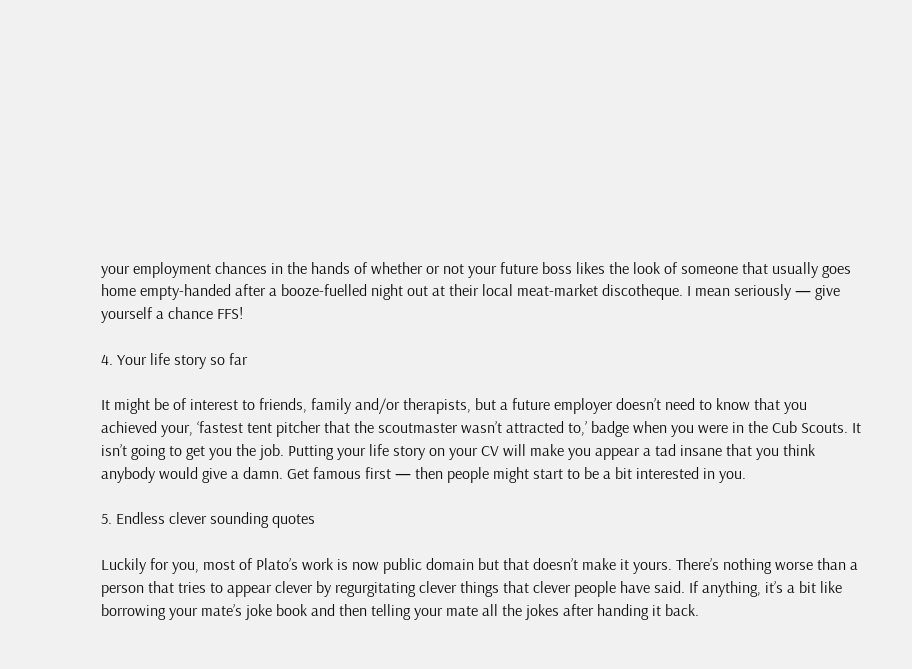your employment chances in the hands of whether or not your future boss likes the look of someone that usually goes home empty-handed after a booze-fuelled night out at their local meat-market discotheque. I mean seriously — give yourself a chance FFS!

4. Your life story so far

It might be of interest to friends, family and/or therapists, but a future employer doesn’t need to know that you achieved your, ‘fastest tent pitcher that the scoutmaster wasn’t attracted to,’ badge when you were in the Cub Scouts. It isn’t going to get you the job. Putting your life story on your CV will make you appear a tad insane that you think anybody would give a damn. Get famous first — then people might start to be a bit interested in you.

5. Endless clever sounding quotes

Luckily for you, most of Plato’s work is now public domain but that doesn’t make it yours. There’s nothing worse than a person that tries to appear clever by regurgitating clever things that clever people have said. If anything, it’s a bit like borrowing your mate’s joke book and then telling your mate all the jokes after handing it back.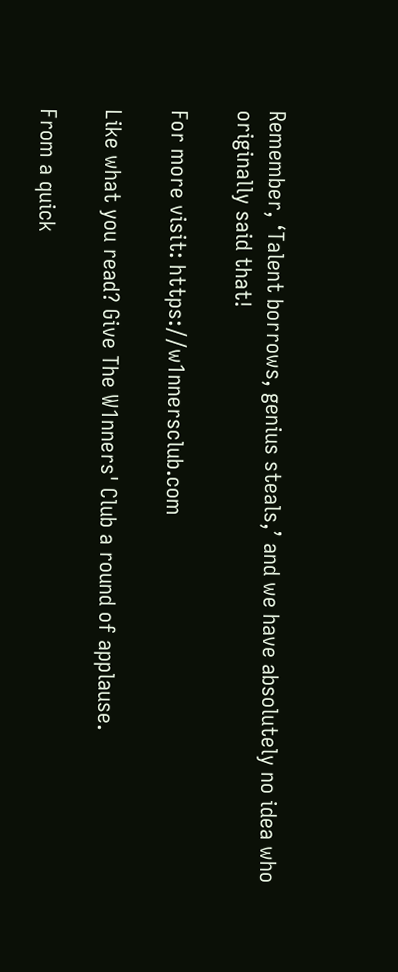Remember, ‘Talent borrows, genius steals,’ and we have absolutely no idea who originally said that!

For more visit: https://w1nnersclub.com

Like what you read? Give The W1nners' Club a round of applause.

From a quick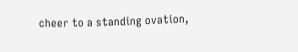cheer to a standing ovation,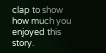clap to show how much you enjoyed this story.